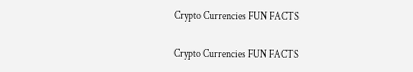Crypto Currencies FUN FACTS

Crypto Currencies FUN FACTS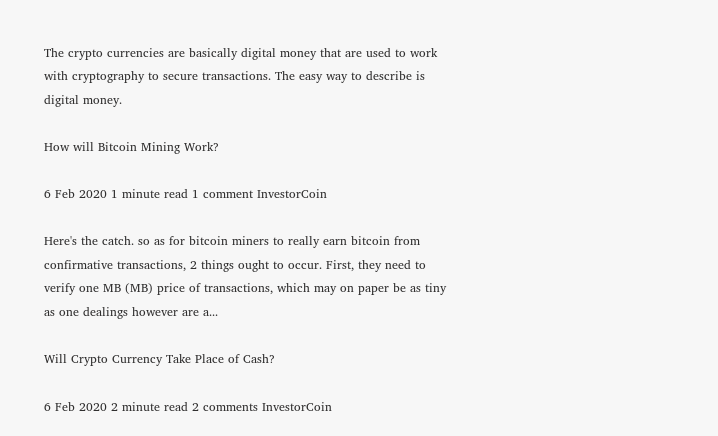The crypto currencies are basically digital money that are used to work with cryptography to secure transactions. The easy way to describe is digital money.

How will Bitcoin Mining Work?

6 Feb 2020 1 minute read 1 comment InvestorCoin

Here's the catch. so as for bitcoin miners to really earn bitcoin from confirmative transactions, 2 things ought to occur. First, they need to verify one MB (MB) price of transactions, which may on paper be as tiny as one dealings however are a...

Will Crypto Currency Take Place of Cash?

6 Feb 2020 2 minute read 2 comments InvestorCoin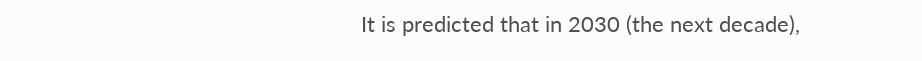It is predicted that in 2030 (the next decade),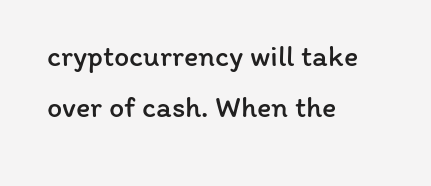cryptocurrency will take over of cash. When the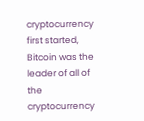cryptocurrency first started, Bitcoin was the leader of all of the cryptocurrency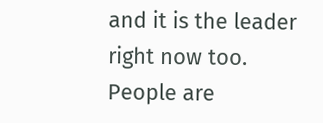and it is the leader right now too. People are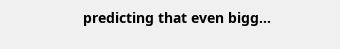predicting that even bigg...